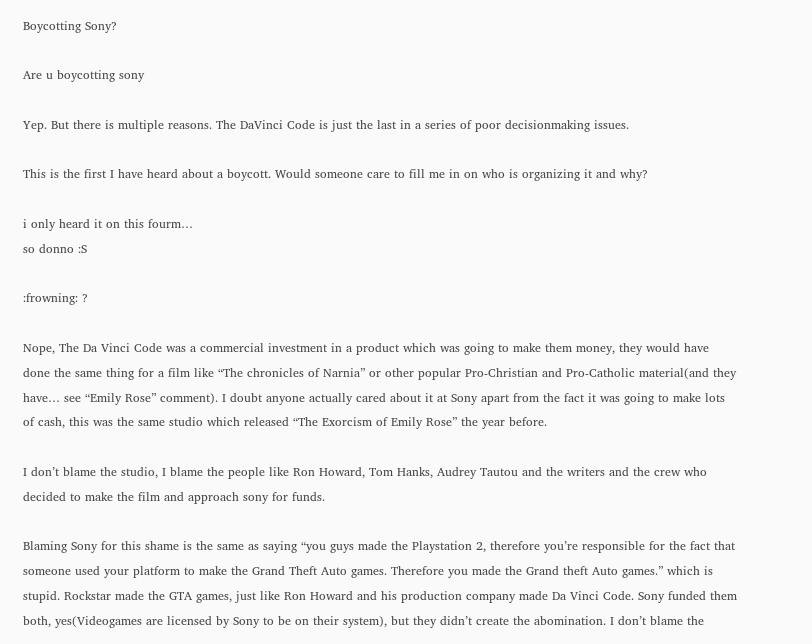Boycotting Sony?

Are u boycotting sony

Yep. But there is multiple reasons. The DaVinci Code is just the last in a series of poor decisionmaking issues.

This is the first I have heard about a boycott. Would someone care to fill me in on who is organizing it and why?

i only heard it on this fourm…
so donno :S

:frowning: ?

Nope, The Da Vinci Code was a commercial investment in a product which was going to make them money, they would have done the same thing for a film like “The chronicles of Narnia” or other popular Pro-Christian and Pro-Catholic material(and they have… see “Emily Rose” comment). I doubt anyone actually cared about it at Sony apart from the fact it was going to make lots of cash, this was the same studio which released “The Exorcism of Emily Rose” the year before.

I don’t blame the studio, I blame the people like Ron Howard, Tom Hanks, Audrey Tautou and the writers and the crew who decided to make the film and approach sony for funds.

Blaming Sony for this shame is the same as saying “you guys made the Playstation 2, therefore you’re responsible for the fact that someone used your platform to make the Grand Theft Auto games. Therefore you made the Grand theft Auto games.” which is stupid. Rockstar made the GTA games, just like Ron Howard and his production company made Da Vinci Code. Sony funded them both, yes(Videogames are licensed by Sony to be on their system), but they didn’t create the abomination. I don’t blame the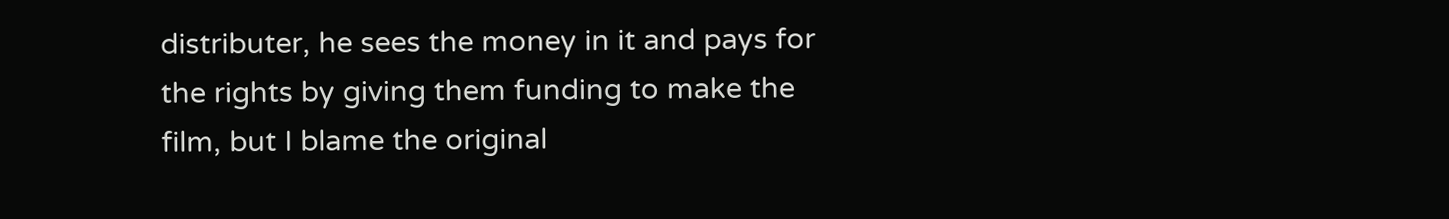distributer, he sees the money in it and pays for the rights by giving them funding to make the film, but I blame the original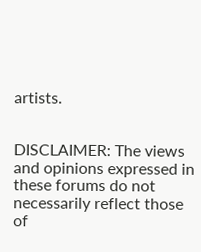artists.


DISCLAIMER: The views and opinions expressed in these forums do not necessarily reflect those of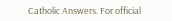Catholic Answers. For official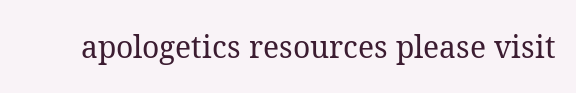apologetics resources please visit